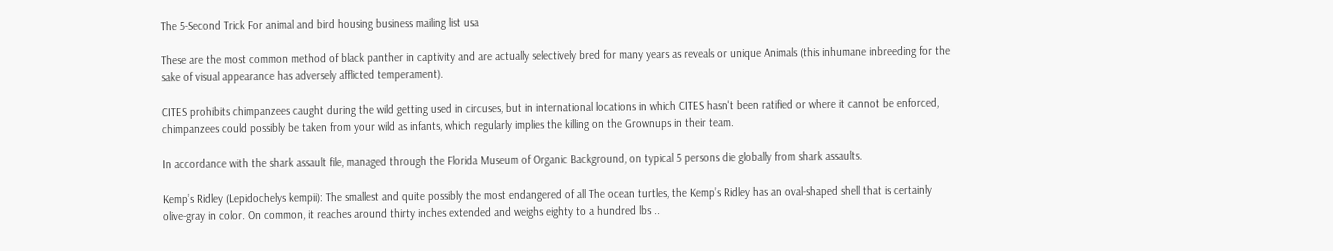The 5-Second Trick For animal and bird housing business mailing list usa

These are the most common method of black panther in captivity and are actually selectively bred for many years as reveals or unique Animals (this inhumane inbreeding for the sake of visual appearance has adversely afflicted temperament).

CITES prohibits chimpanzees caught during the wild getting used in circuses, but in international locations in which CITES hasn't been ratified or where it cannot be enforced, chimpanzees could possibly be taken from your wild as infants, which regularly implies the killing on the Grownups in their team.

In accordance with the shark assault file, managed through the Florida Museum of Organic Background, on typical 5 persons die globally from shark assaults.

Kemp’s Ridley (Lepidochelys kempii): The smallest and quite possibly the most endangered of all The ocean turtles, the Kemp’s Ridley has an oval-shaped shell that is certainly olive-gray in color. On common, it reaches around thirty inches extended and weighs eighty to a hundred lbs ..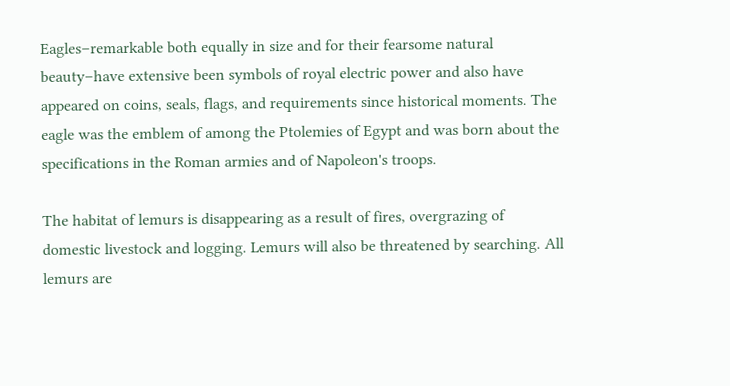Eagles–remarkable both equally in size and for their fearsome natural beauty–have extensive been symbols of royal electric power and also have appeared on coins, seals, flags, and requirements since historical moments. The eagle was the emblem of among the Ptolemies of Egypt and was born about the specifications in the Roman armies and of Napoleon's troops.

The habitat of lemurs is disappearing as a result of fires, overgrazing of domestic livestock and logging. Lemurs will also be threatened by searching. All lemurs are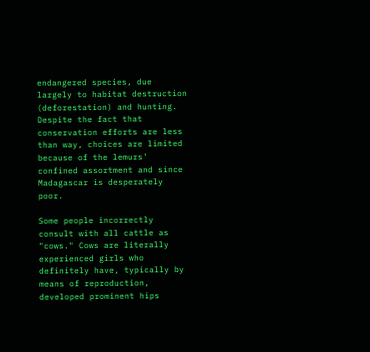endangered species, due largely to habitat destruction (deforestation) and hunting. Despite the fact that conservation efforts are less than way, choices are limited because of the lemurs' confined assortment and since Madagascar is desperately poor.

Some people incorrectly consult with all cattle as "cows." Cows are literally experienced girls who definitely have, typically by means of reproduction, developed prominent hips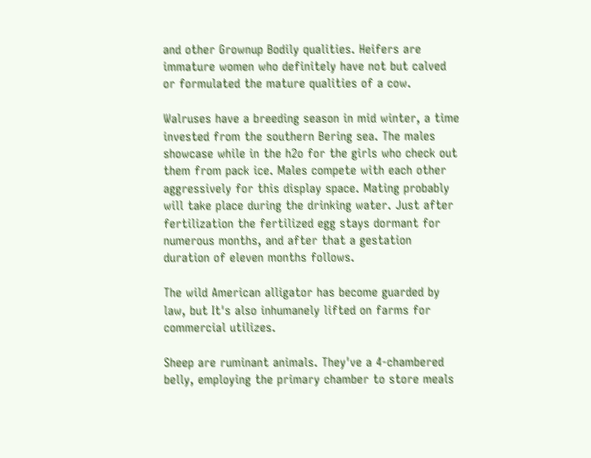and other Grownup Bodily qualities. Heifers are immature women who definitely have not but calved or formulated the mature qualities of a cow.

Walruses have a breeding season in mid winter, a time invested from the southern Bering sea. The males showcase while in the h2o for the girls who check out them from pack ice. Males compete with each other aggressively for this display space. Mating probably will take place during the drinking water. Just after fertilization the fertilized egg stays dormant for numerous months, and after that a gestation duration of eleven months follows.

The wild American alligator has become guarded by law, but It's also inhumanely lifted on farms for commercial utilizes.

Sheep are ruminant animals. They've a 4-chambered belly, employing the primary chamber to store meals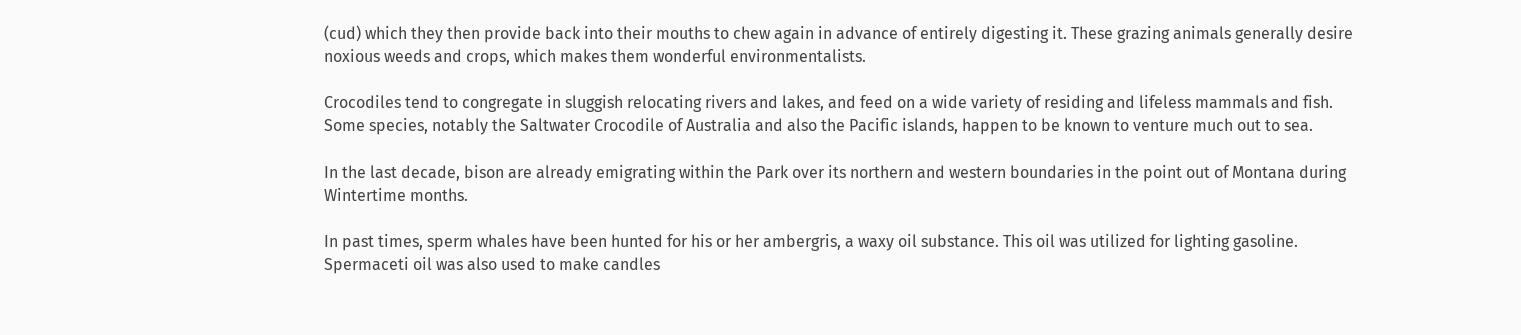(cud) which they then provide back into their mouths to chew again in advance of entirely digesting it. These grazing animals generally desire noxious weeds and crops, which makes them wonderful environmentalists.

Crocodiles tend to congregate in sluggish relocating rivers and lakes, and feed on a wide variety of residing and lifeless mammals and fish. Some species, notably the Saltwater Crocodile of Australia and also the Pacific islands, happen to be known to venture much out to sea.

In the last decade, bison are already emigrating within the Park over its northern and western boundaries in the point out of Montana during Wintertime months.

In past times, sperm whales have been hunted for his or her ambergris, a waxy oil substance. This oil was utilized for lighting gasoline. Spermaceti oil was also used to make candles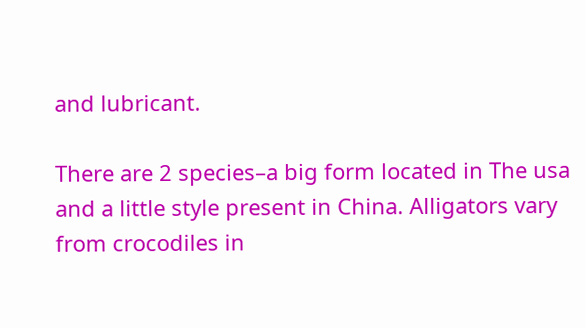and lubricant.

There are 2 species–a big form located in The usa and a little style present in China. Alligators vary from crocodiles in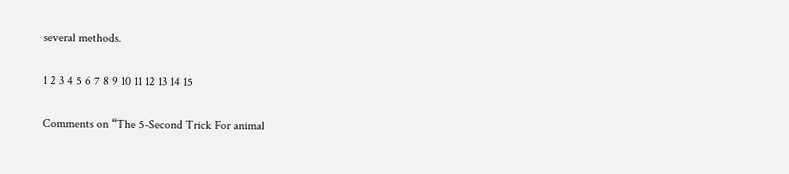several methods.

1 2 3 4 5 6 7 8 9 10 11 12 13 14 15

Comments on “The 5-Second Trick For animal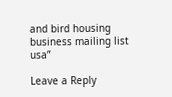and bird housing business mailing list usa”

Leave a Reply